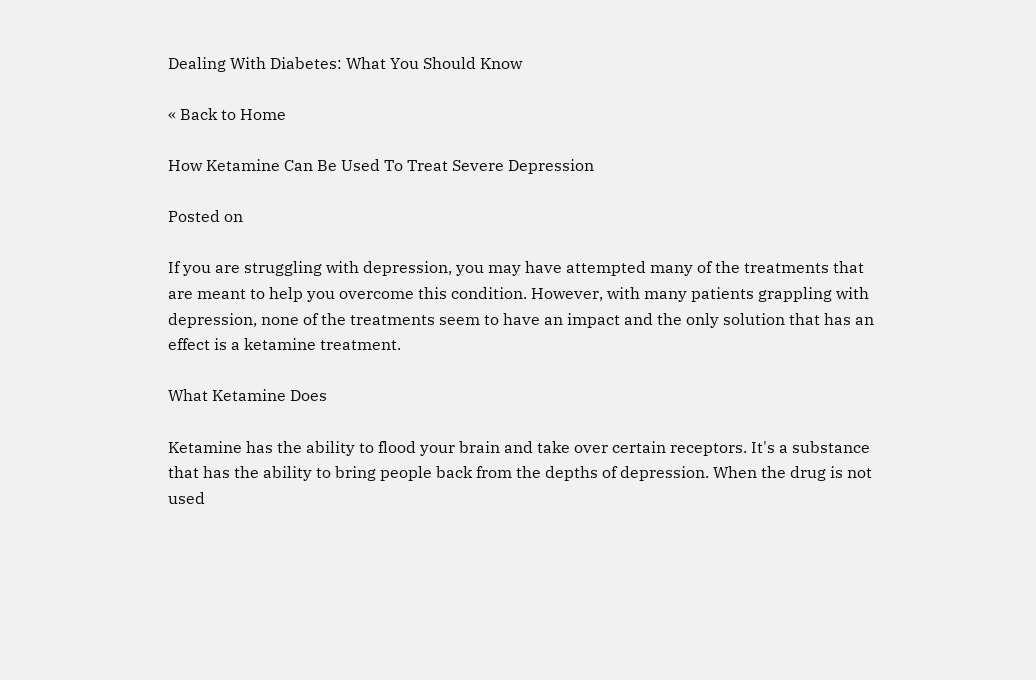Dealing With Diabetes: What You Should Know

« Back to Home

How Ketamine Can Be Used To Treat Severe Depression

Posted on

If you are struggling with depression, you may have attempted many of the treatments that are meant to help you overcome this condition. However, with many patients grappling with depression, none of the treatments seem to have an impact and the only solution that has an effect is a ketamine treatment.

What Ketamine Does

Ketamine has the ability to flood your brain and take over certain receptors. It's a substance that has the ability to bring people back from the depths of depression. When the drug is not used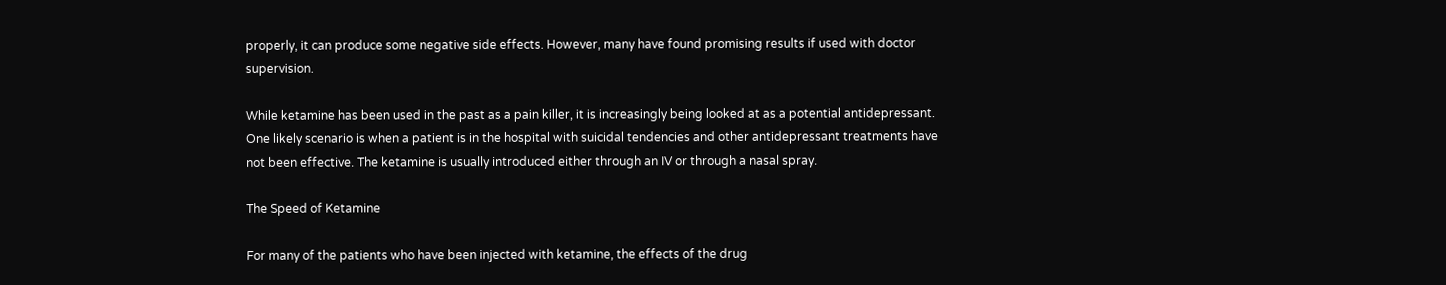properly, it can produce some negative side effects. However, many have found promising results if used with doctor supervision.

While ketamine has been used in the past as a pain killer, it is increasingly being looked at as a potential antidepressant. One likely scenario is when a patient is in the hospital with suicidal tendencies and other antidepressant treatments have not been effective. The ketamine is usually introduced either through an IV or through a nasal spray.

The Speed of Ketamine

For many of the patients who have been injected with ketamine, the effects of the drug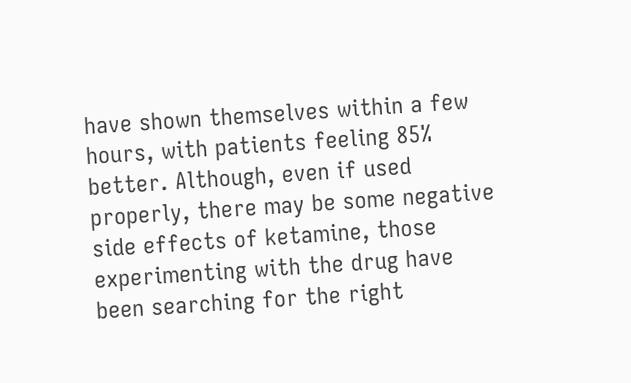have shown themselves within a few hours, with patients feeling 85% better. Although, even if used properly, there may be some negative side effects of ketamine, those experimenting with the drug have been searching for the right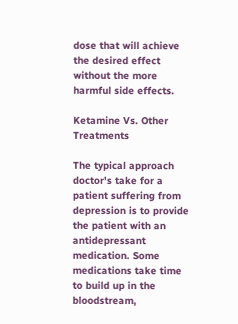dose that will achieve the desired effect without the more harmful side effects.

Ketamine Vs. Other Treatments

The typical approach doctor's take for a patient suffering from depression is to provide the patient with an antidepressant medication. Some medications take time to build up in the bloodstream,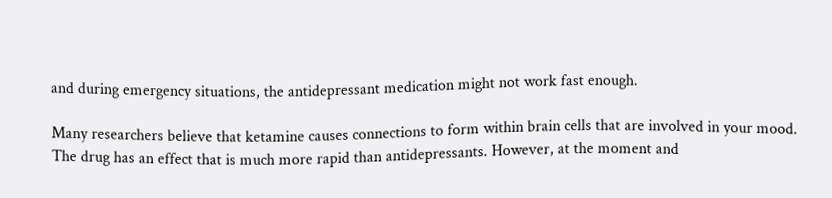and during emergency situations, the antidepressant medication might not work fast enough.

Many researchers believe that ketamine causes connections to form within brain cells that are involved in your mood. The drug has an effect that is much more rapid than antidepressants. However, at the moment and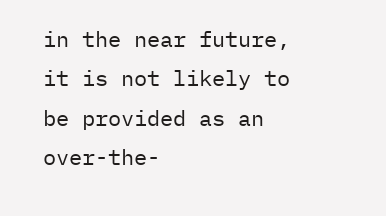in the near future, it is not likely to be provided as an over-the-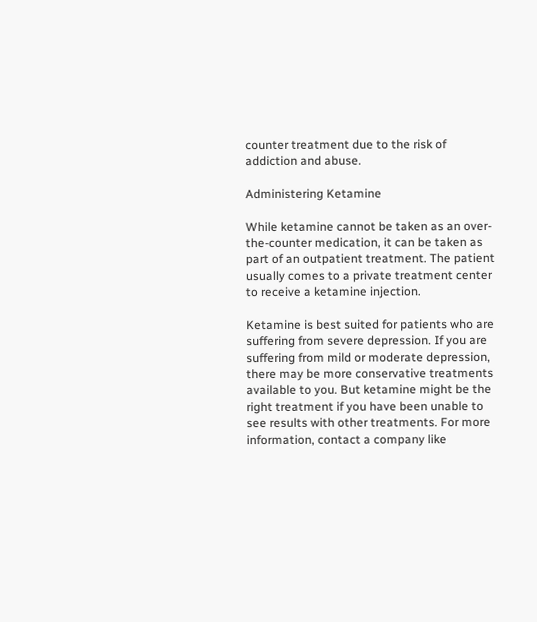counter treatment due to the risk of addiction and abuse.

Administering Ketamine

While ketamine cannot be taken as an over-the-counter medication, it can be taken as part of an outpatient treatment. The patient usually comes to a private treatment center to receive a ketamine injection.

Ketamine is best suited for patients who are suffering from severe depression. If you are suffering from mild or moderate depression, there may be more conservative treatments available to you. But ketamine might be the right treatment if you have been unable to see results with other treatments. For more information, contact a company like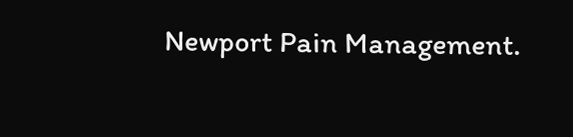Newport Pain Management.